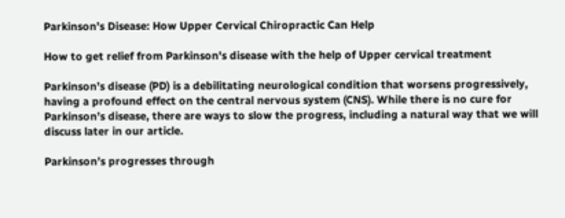Parkinson’s Disease: How Upper Cervical Chiropractic Can Help

How to get relief from Parkinson's disease with the help of Upper cervical treatment

Parkinson’s disease (PD) is a debilitating neurological condition that worsens progressively, having a profound effect on the central nervous system (CNS). While there is no cure for Parkinson’s disease, there are ways to slow the progress, including a natural way that we will discuss later in our article.

Parkinson’s progresses through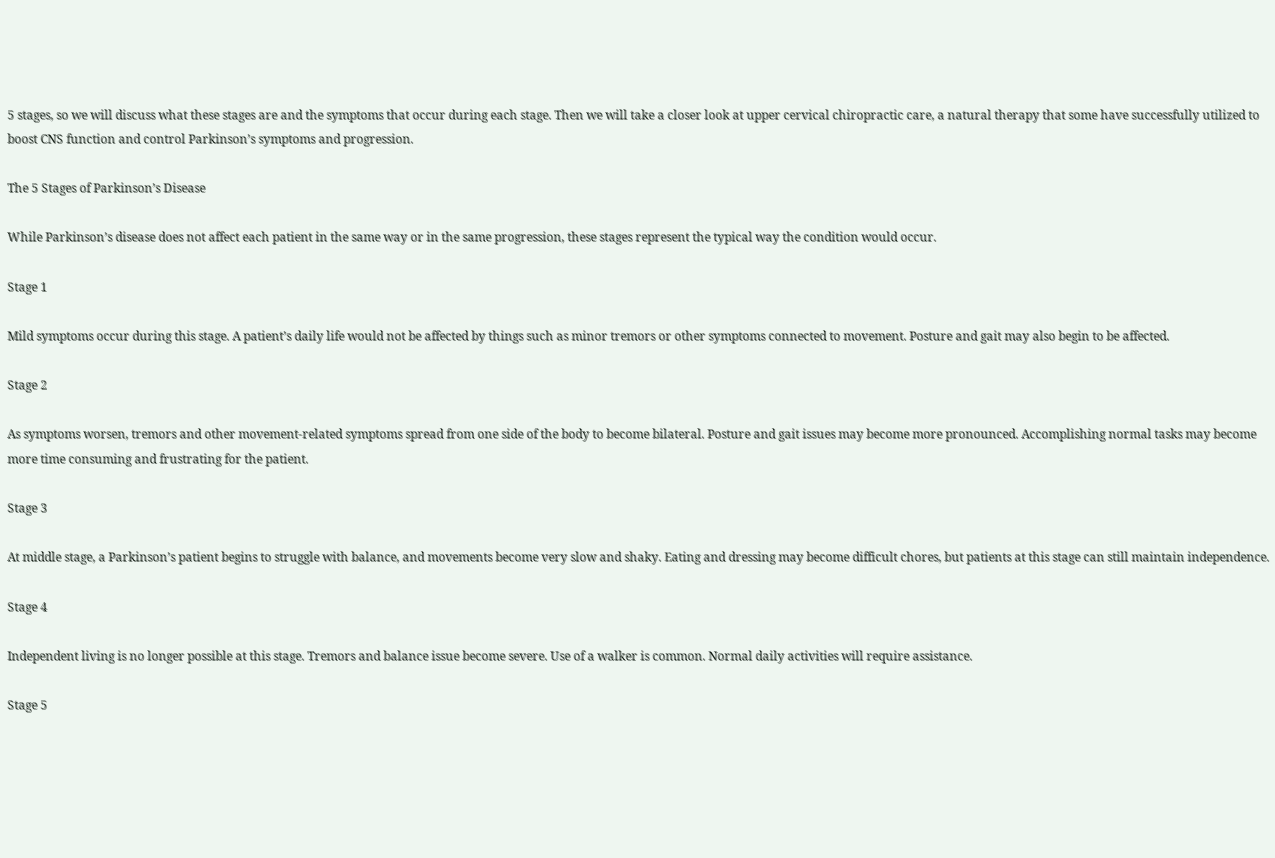5 stages, so we will discuss what these stages are and the symptoms that occur during each stage. Then we will take a closer look at upper cervical chiropractic care, a natural therapy that some have successfully utilized to boost CNS function and control Parkinson’s symptoms and progression.

The 5 Stages of Parkinson’s Disease

While Parkinson’s disease does not affect each patient in the same way or in the same progression, these stages represent the typical way the condition would occur.

Stage 1

Mild symptoms occur during this stage. A patient’s daily life would not be affected by things such as minor tremors or other symptoms connected to movement. Posture and gait may also begin to be affected.

Stage 2

As symptoms worsen, tremors and other movement-related symptoms spread from one side of the body to become bilateral. Posture and gait issues may become more pronounced. Accomplishing normal tasks may become more time consuming and frustrating for the patient.

Stage 3

At middle stage, a Parkinson’s patient begins to struggle with balance, and movements become very slow and shaky. Eating and dressing may become difficult chores, but patients at this stage can still maintain independence.

Stage 4

Independent living is no longer possible at this stage. Tremors and balance issue become severe. Use of a walker is common. Normal daily activities will require assistance.

Stage 5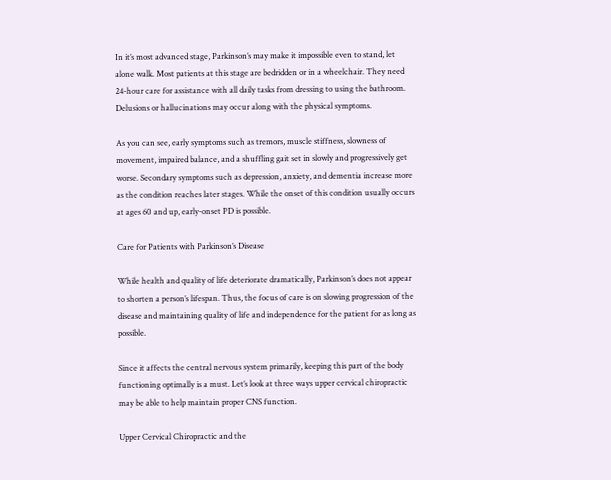In it’s most advanced stage, Parkinson’s may make it impossible even to stand, let alone walk. Most patients at this stage are bedridden or in a wheelchair. They need 24-hour care for assistance with all daily tasks from dressing to using the bathroom. Delusions or hallucinations may occur along with the physical symptoms.

As you can see, early symptoms such as tremors, muscle stiffness, slowness of movement, impaired balance, and a shuffling gait set in slowly and progressively get worse. Secondary symptoms such as depression, anxiety, and dementia increase more as the condition reaches later stages. While the onset of this condition usually occurs at ages 60 and up, early-onset PD is possible.

Care for Patients with Parkinson’s Disease

While health and quality of life deteriorate dramatically, Parkinson’s does not appear to shorten a person’s lifespan. Thus, the focus of care is on slowing progression of the disease and maintaining quality of life and independence for the patient for as long as possible.

Since it affects the central nervous system primarily, keeping this part of the body functioning optimally is a must. Let’s look at three ways upper cervical chiropractic may be able to help maintain proper CNS function.

Upper Cervical Chiropractic and the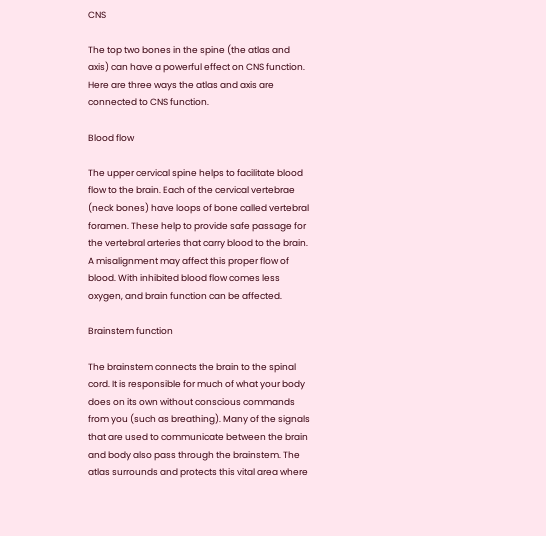CNS

The top two bones in the spine (the atlas and axis) can have a powerful effect on CNS function. Here are three ways the atlas and axis are connected to CNS function.

Blood flow

The upper cervical spine helps to facilitate blood flow to the brain. Each of the cervical vertebrae (neck bones) have loops of bone called vertebral foramen. These help to provide safe passage for the vertebral arteries that carry blood to the brain. A misalignment may affect this proper flow of blood. With inhibited blood flow comes less oxygen, and brain function can be affected.

Brainstem function

The brainstem connects the brain to the spinal cord. It is responsible for much of what your body does on its own without conscious commands from you (such as breathing). Many of the signals that are used to communicate between the brain and body also pass through the brainstem. The atlas surrounds and protects this vital area where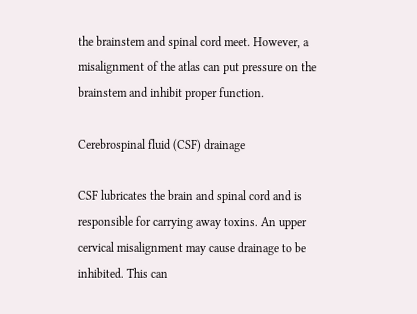the brainstem and spinal cord meet. However, a misalignment of the atlas can put pressure on the brainstem and inhibit proper function.

Cerebrospinal fluid (CSF) drainage

CSF lubricates the brain and spinal cord and is responsible for carrying away toxins. An upper cervical misalignment may cause drainage to be inhibited. This can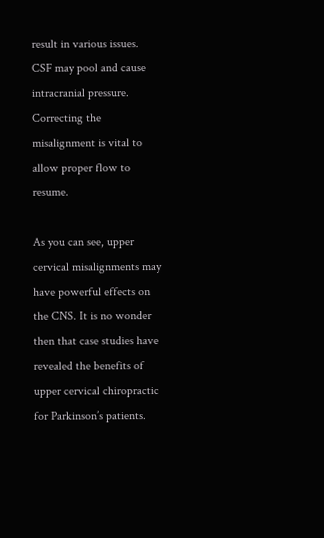result in various issues. CSF may pool and cause intracranial pressure. Correcting the misalignment is vital to allow proper flow to resume.

As you can see, upper cervical misalignments may have powerful effects on the CNS. It is no wonder then that case studies have revealed the benefits of upper cervical chiropractic for Parkinson’s patients.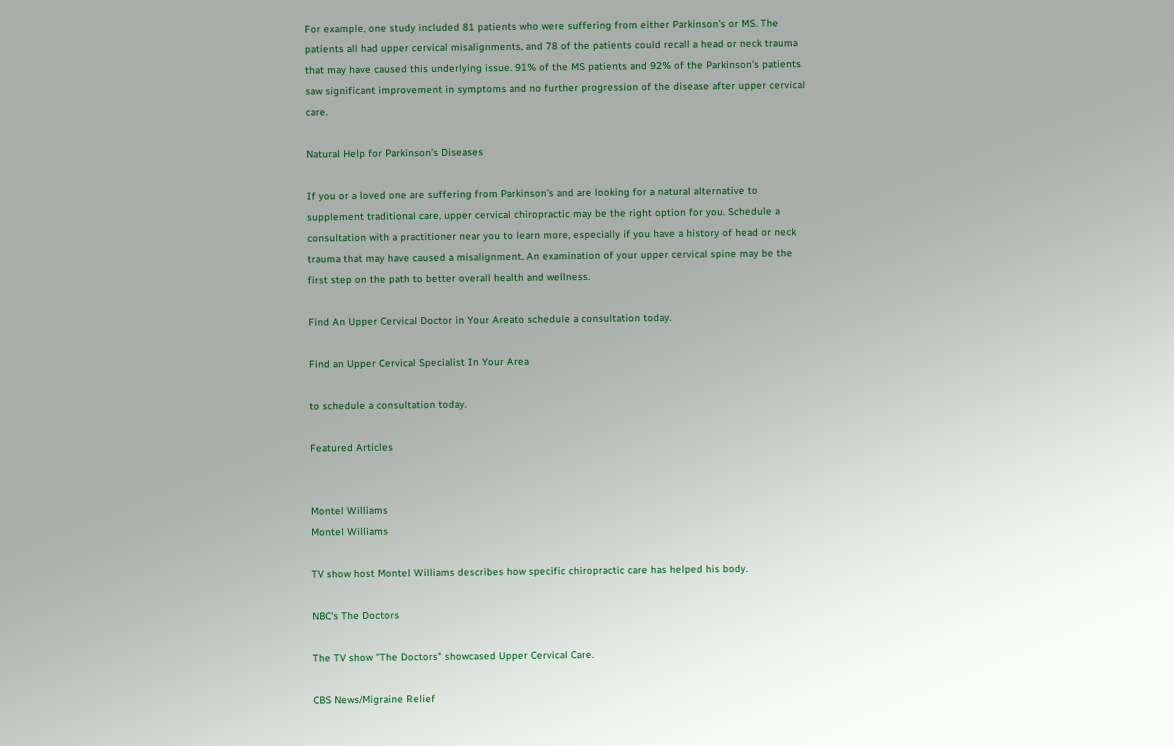For example, one study included 81 patients who were suffering from either Parkinson’s or MS. The patients all had upper cervical misalignments, and 78 of the patients could recall a head or neck trauma that may have caused this underlying issue. 91% of the MS patients and 92% of the Parkinson’s patients saw significant improvement in symptoms and no further progression of the disease after upper cervical care.

Natural Help for Parkinson’s Diseases

If you or a loved one are suffering from Parkinson’s and are looking for a natural alternative to supplement traditional care, upper cervical chiropractic may be the right option for you. Schedule a consultation with a practitioner near you to learn more, especially if you have a history of head or neck trauma that may have caused a misalignment. An examination of your upper cervical spine may be the first step on the path to better overall health and wellness.

Find An Upper Cervical Doctor in Your Areato schedule a consultation today.

Find an Upper Cervical Specialist In Your Area

to schedule a consultation today.

Featured Articles


Montel Williams
Montel Williams

TV show host Montel Williams describes how specific chiropractic care has helped his body.

NBC's The Doctors

The TV show "The Doctors" showcased Upper Cervical Care.

CBS News/Migraine Relief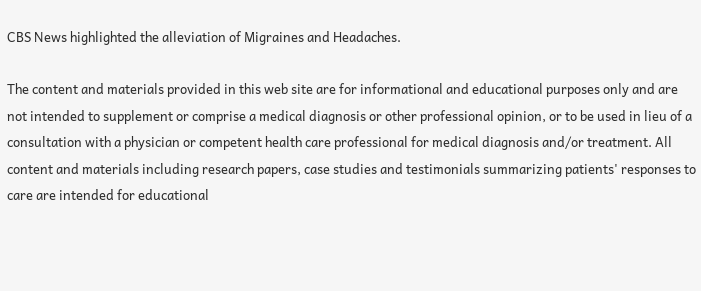CBS News highlighted the alleviation of Migraines and Headaches.

The content and materials provided in this web site are for informational and educational purposes only and are not intended to supplement or comprise a medical diagnosis or other professional opinion, or to be used in lieu of a consultation with a physician or competent health care professional for medical diagnosis and/or treatment. All content and materials including research papers, case studies and testimonials summarizing patients' responses to care are intended for educational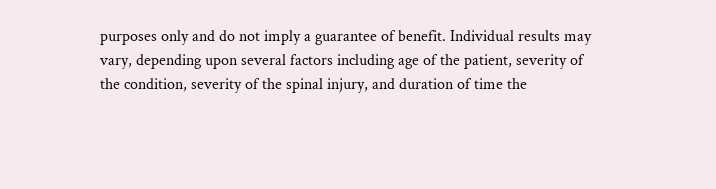purposes only and do not imply a guarantee of benefit. Individual results may vary, depending upon several factors including age of the patient, severity of the condition, severity of the spinal injury, and duration of time the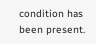condition has been present.